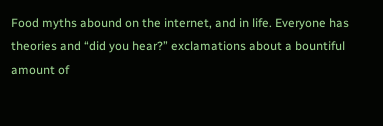Food myths abound on the internet, and in life. Everyone has theories and “did you hear?” exclamations about a bountiful amount of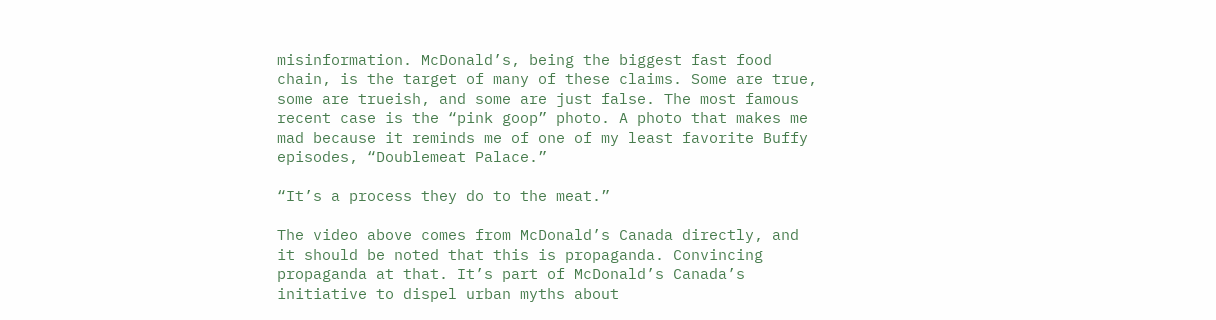misinformation. McDonald’s, being the biggest fast food chain, is the target of many of these claims. Some are true, some are trueish, and some are just false. The most famous recent case is the “pink goop” photo. A photo that makes me mad because it reminds me of one of my least favorite Buffy episodes, “Doublemeat Palace.”

“It’s a process they do to the meat.”

The video above comes from McDonald’s Canada directly, and it should be noted that this is propaganda. Convincing propaganda at that. It’s part of McDonald’s Canada’s initiative to dispel urban myths about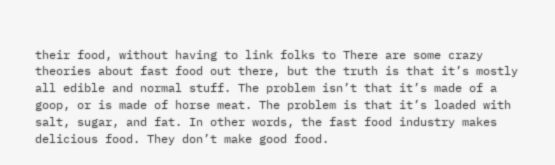their food, without having to link folks to There are some crazy theories about fast food out there, but the truth is that it’s mostly all edible and normal stuff. The problem isn’t that it’s made of a goop, or is made of horse meat. The problem is that it’s loaded with salt, sugar, and fat. In other words, the fast food industry makes delicious food. They don’t make good food.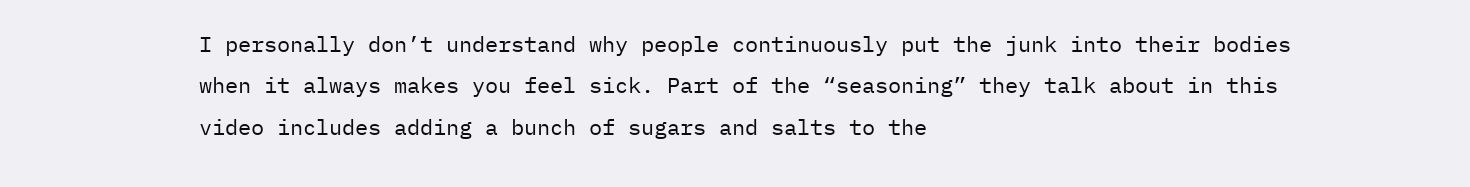I personally don’t understand why people continuously put the junk into their bodies when it always makes you feel sick. Part of the “seasoning” they talk about in this video includes adding a bunch of sugars and salts to the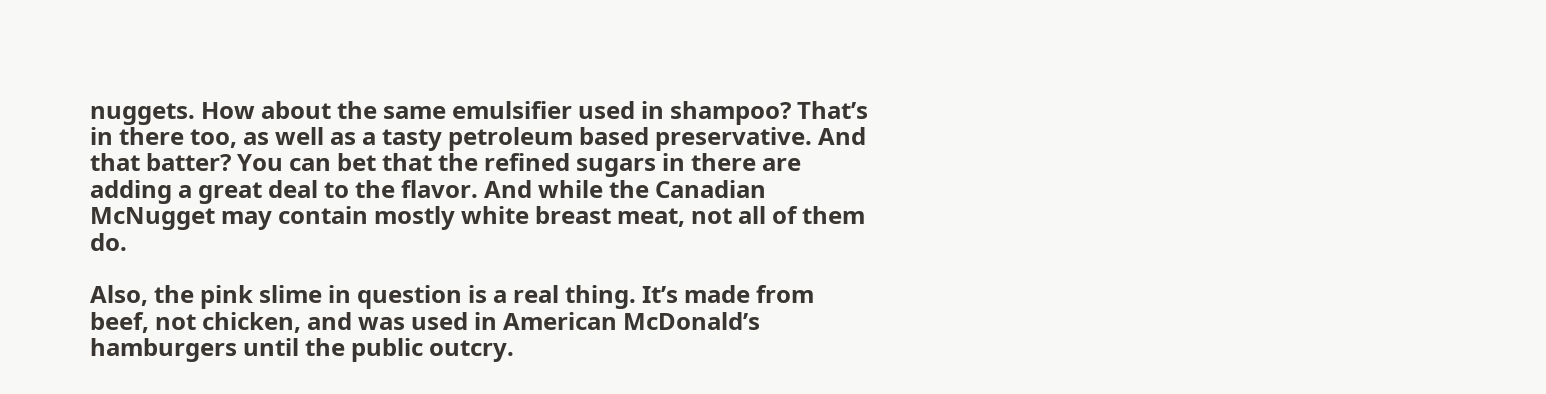nuggets. How about the same emulsifier used in shampoo? That’s in there too, as well as a tasty petroleum based preservative. And that batter? You can bet that the refined sugars in there are adding a great deal to the flavor. And while the Canadian McNugget may contain mostly white breast meat, not all of them do.

Also, the pink slime in question is a real thing. It’s made from beef, not chicken, and was used in American McDonald’s hamburgers until the public outcry.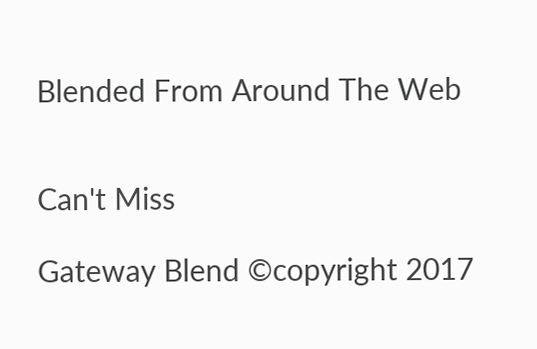Blended From Around The Web


Can't Miss

Gateway Blend ©copyright 2017